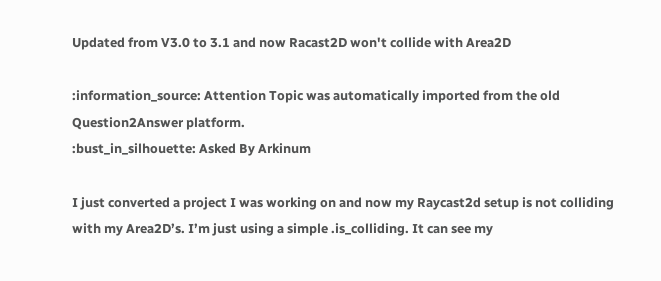Updated from V3.0 to 3.1 and now Racast2D won't collide with Area2D

:information_source: Attention Topic was automatically imported from the old Question2Answer platform.
:bust_in_silhouette: Asked By Arkinum

I just converted a project I was working on and now my Raycast2d setup is not colliding with my Area2D’s. I’m just using a simple .is_colliding. It can see my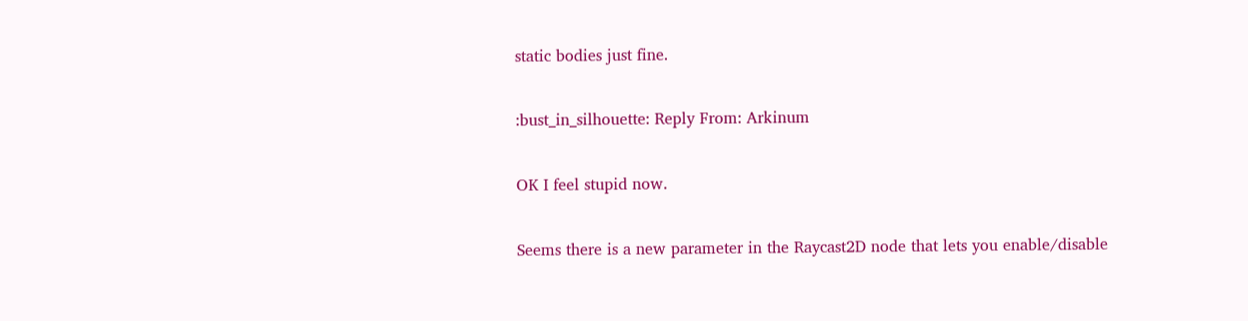static bodies just fine.

:bust_in_silhouette: Reply From: Arkinum

OK I feel stupid now.

Seems there is a new parameter in the Raycast2D node that lets you enable/disable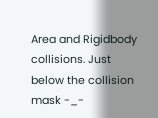Area and Rigidbody collisions. Just below the collision mask -_-